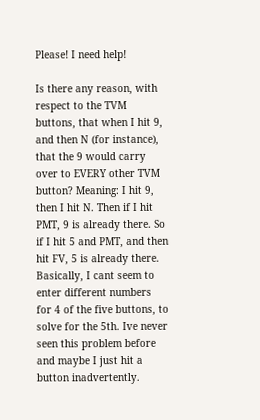Please! I need help!

Is there any reason, with respect to the TVM buttons, that when I hit 9, and then N (for instance), that the 9 would carry over to EVERY other TVM button? Meaning: I hit 9, then I hit N. Then if I hit PMT, 9 is already there. So if I hit 5 and PMT, and then hit FV, 5 is already there. Basically, I cant seem to enter different numbers for 4 of the five buttons, to solve for the 5th. Ive never seen this problem before and maybe I just hit a button inadvertently.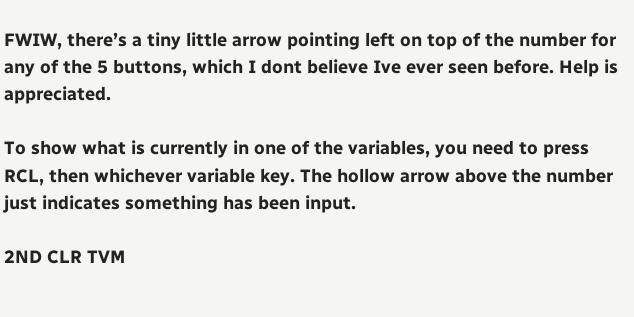FWIW, there’s a tiny little arrow pointing left on top of the number for any of the 5 buttons, which I dont believe Ive ever seen before. Help is appreciated.

To show what is currently in one of the variables, you need to press RCL, then whichever variable key. The hollow arrow above the number just indicates something has been input.

2ND CLR TVM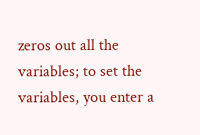zeros out all the variables; to set the variables, you enter a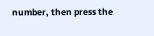number, then press the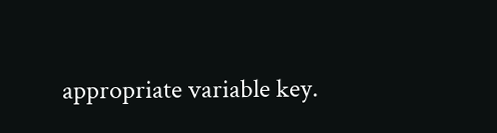appropriate variable key.